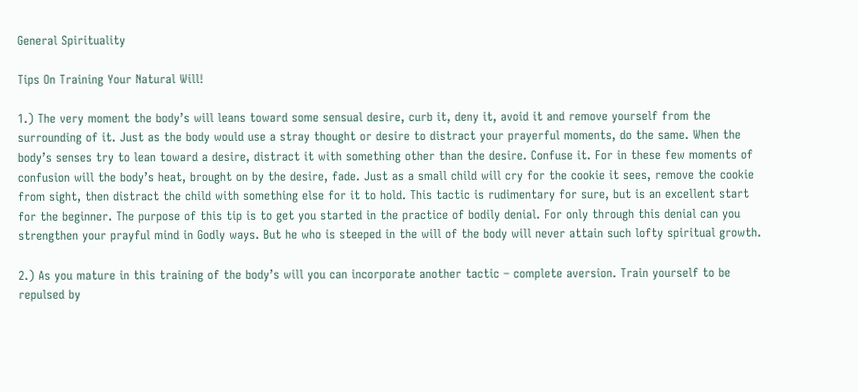General Spirituality

Tips On Training Your Natural Will!

1.) The very moment the body’s will leans toward some sensual desire, curb it, deny it, avoid it and remove yourself from the surrounding of it. Just as the body would use a stray thought or desire to distract your prayerful moments, do the same. When the body’s senses try to lean toward a desire, distract it with something other than the desire. Confuse it. For in these few moments of confusion will the body’s heat, brought on by the desire, fade. Just as a small child will cry for the cookie it sees, remove the cookie from sight, then distract the child with something else for it to hold. This tactic is rudimentary for sure, but is an excellent start for the beginner. The purpose of this tip is to get you started in the practice of bodily denial. For only through this denial can you strengthen your prayful mind in Godly ways. But he who is steeped in the will of the body will never attain such lofty spiritual growth.

2.) As you mature in this training of the body’s will you can incorporate another tactic – complete aversion. Train yourself to be repulsed by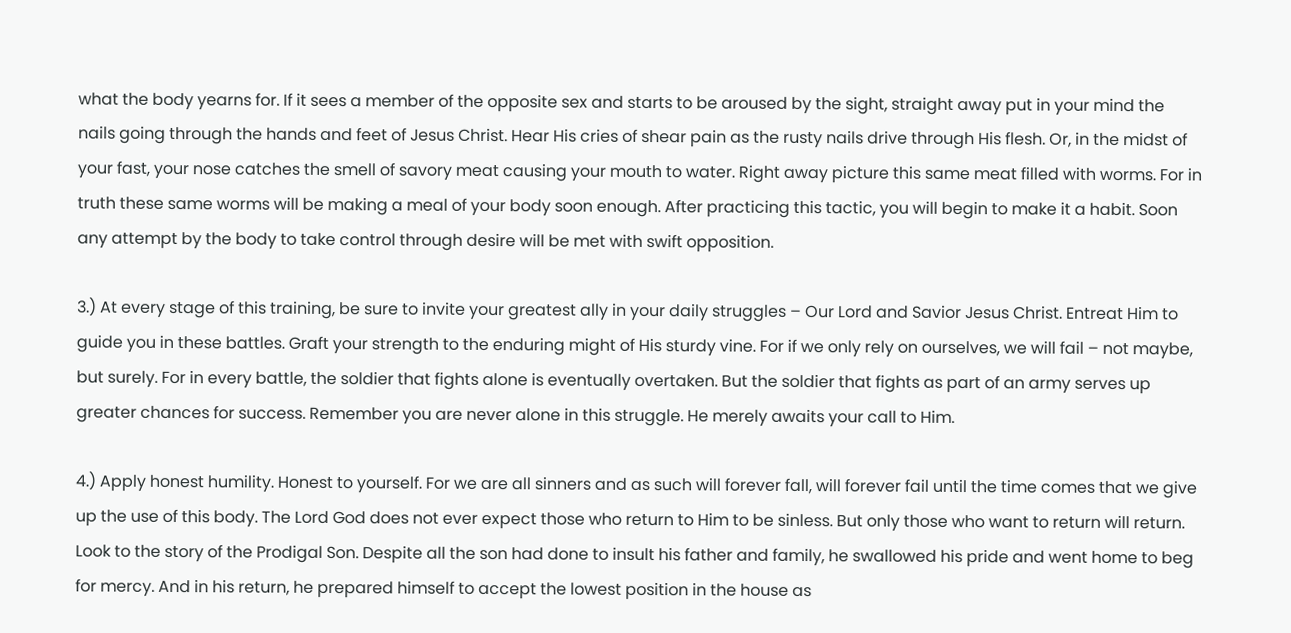what the body yearns for. If it sees a member of the opposite sex and starts to be aroused by the sight, straight away put in your mind the nails going through the hands and feet of Jesus Christ. Hear His cries of shear pain as the rusty nails drive through His flesh. Or, in the midst of your fast, your nose catches the smell of savory meat causing your mouth to water. Right away picture this same meat filled with worms. For in truth these same worms will be making a meal of your body soon enough. After practicing this tactic, you will begin to make it a habit. Soon any attempt by the body to take control through desire will be met with swift opposition.

3.) At every stage of this training, be sure to invite your greatest ally in your daily struggles – Our Lord and Savior Jesus Christ. Entreat Him to guide you in these battles. Graft your strength to the enduring might of His sturdy vine. For if we only rely on ourselves, we will fail – not maybe, but surely. For in every battle, the soldier that fights alone is eventually overtaken. But the soldier that fights as part of an army serves up greater chances for success. Remember you are never alone in this struggle. He merely awaits your call to Him.

4.) Apply honest humility. Honest to yourself. For we are all sinners and as such will forever fall, will forever fail until the time comes that we give up the use of this body. The Lord God does not ever expect those who return to Him to be sinless. But only those who want to return will return. Look to the story of the Prodigal Son. Despite all the son had done to insult his father and family, he swallowed his pride and went home to beg for mercy. And in his return, he prepared himself to accept the lowest position in the house as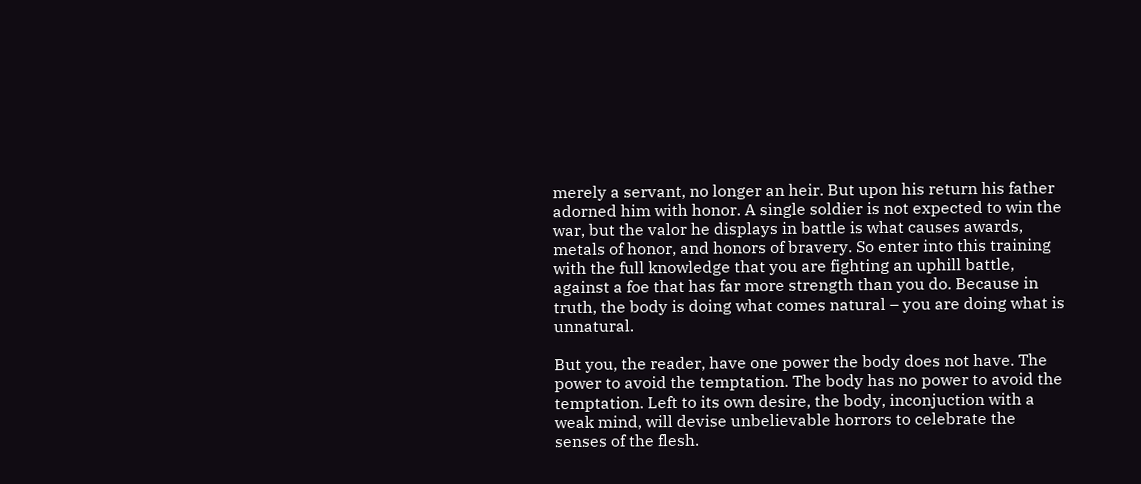merely a servant, no longer an heir. But upon his return his father adorned him with honor. A single soldier is not expected to win the war, but the valor he displays in battle is what causes awards, metals of honor, and honors of bravery. So enter into this training with the full knowledge that you are fighting an uphill battle, against a foe that has far more strength than you do. Because in truth, the body is doing what comes natural – you are doing what is unnatural.

But you, the reader, have one power the body does not have. The power to avoid the temptation. The body has no power to avoid the temptation. Left to its own desire, the body, inconjuction with a weak mind, will devise unbelievable horrors to celebrate the senses of the flesh.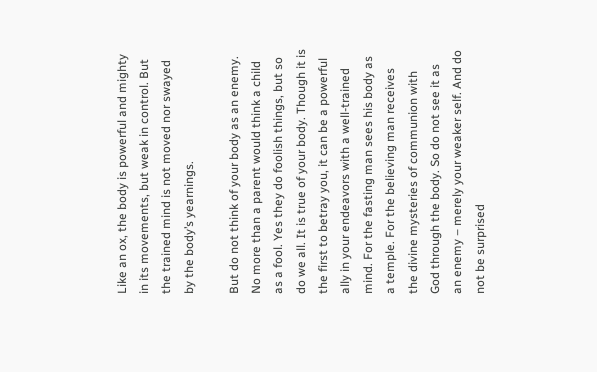Like an ox, the body is powerful and mighty in its movements, but weak in control. But the trained mind is not moved nor swayed by the body’s yearnings.

But do not think of your body as an enemy. No more than a parent would think a child as a fool. Yes they do foolish things, but so do we all. It is true of your body. Though it is the first to betray you, it can be a powerful ally in your endeavors with a well-trained mind. For the fasting man sees his body as a temple. For the believing man receives the divine mysteries of communion with God through the body. So do not see it as an enemy – merely your weaker self. And do not be surprised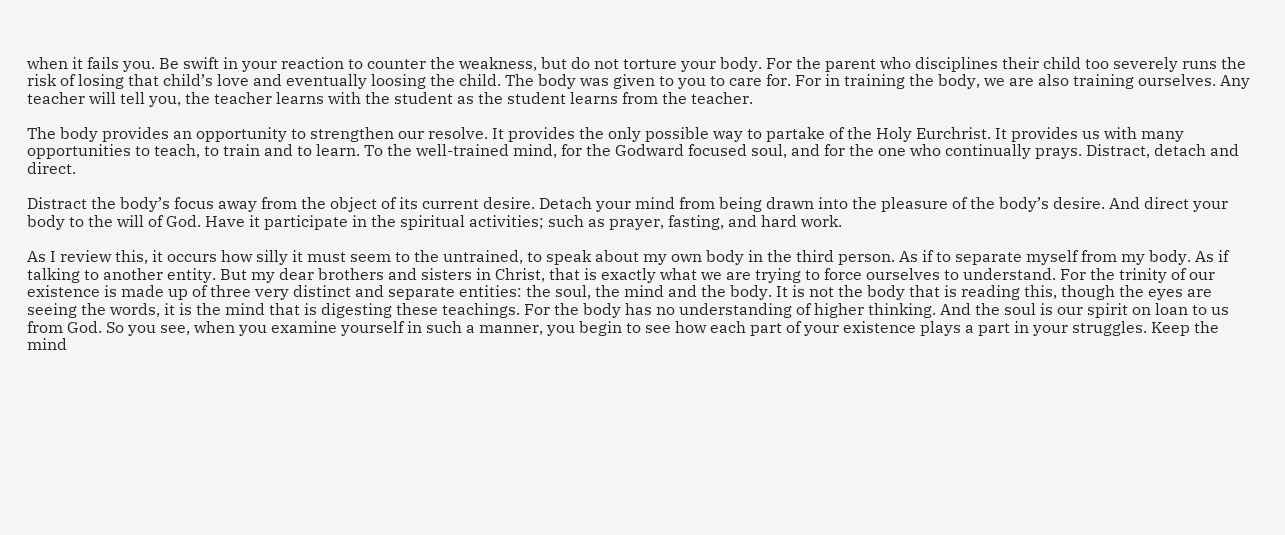when it fails you. Be swift in your reaction to counter the weakness, but do not torture your body. For the parent who disciplines their child too severely runs the risk of losing that child’s love and eventually loosing the child. The body was given to you to care for. For in training the body, we are also training ourselves. Any teacher will tell you, the teacher learns with the student as the student learns from the teacher.

The body provides an opportunity to strengthen our resolve. It provides the only possible way to partake of the Holy Eurchrist. It provides us with many opportunities to teach, to train and to learn. To the well-trained mind, for the Godward focused soul, and for the one who continually prays. Distract, detach and direct.

Distract the body’s focus away from the object of its current desire. Detach your mind from being drawn into the pleasure of the body’s desire. And direct your body to the will of God. Have it participate in the spiritual activities; such as prayer, fasting, and hard work.

As I review this, it occurs how silly it must seem to the untrained, to speak about my own body in the third person. As if to separate myself from my body. As if talking to another entity. But my dear brothers and sisters in Christ, that is exactly what we are trying to force ourselves to understand. For the trinity of our existence is made up of three very distinct and separate entities: the soul, the mind and the body. It is not the body that is reading this, though the eyes are seeing the words, it is the mind that is digesting these teachings. For the body has no understanding of higher thinking. And the soul is our spirit on loan to us from God. So you see, when you examine yourself in such a manner, you begin to see how each part of your existence plays a part in your struggles. Keep the mind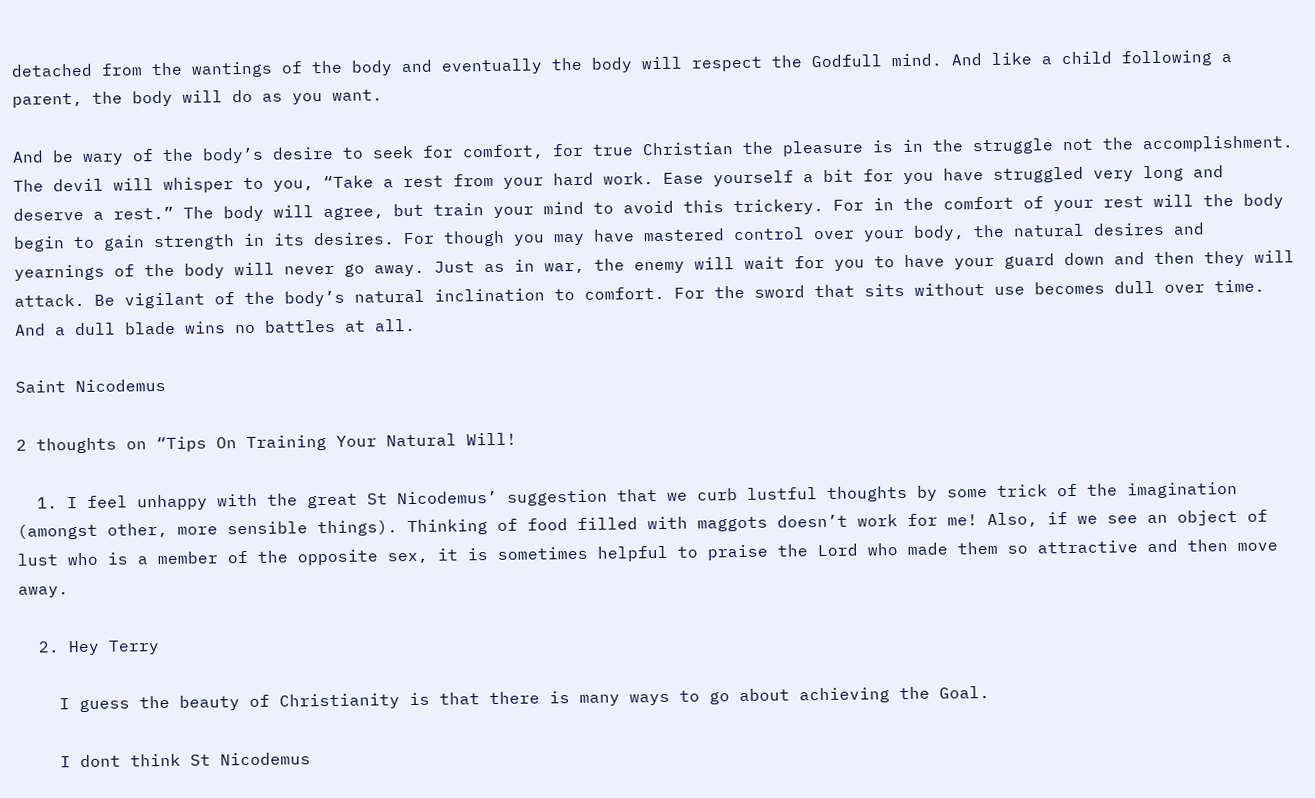detached from the wantings of the body and eventually the body will respect the Godfull mind. And like a child following a parent, the body will do as you want.

And be wary of the body’s desire to seek for comfort, for true Christian the pleasure is in the struggle not the accomplishment. The devil will whisper to you, “Take a rest from your hard work. Ease yourself a bit for you have struggled very long and deserve a rest.” The body will agree, but train your mind to avoid this trickery. For in the comfort of your rest will the body begin to gain strength in its desires. For though you may have mastered control over your body, the natural desires and yearnings of the body will never go away. Just as in war, the enemy will wait for you to have your guard down and then they will attack. Be vigilant of the body’s natural inclination to comfort. For the sword that sits without use becomes dull over time. And a dull blade wins no battles at all.

Saint Nicodemus

2 thoughts on “Tips On Training Your Natural Will!

  1. I feel unhappy with the great St Nicodemus’ suggestion that we curb lustful thoughts by some trick of the imagination (amongst other, more sensible things). Thinking of food filled with maggots doesn’t work for me! Also, if we see an object of lust who is a member of the opposite sex, it is sometimes helpful to praise the Lord who made them so attractive and then move away.

  2. Hey Terry

    I guess the beauty of Christianity is that there is many ways to go about achieving the Goal.

    I dont think St Nicodemus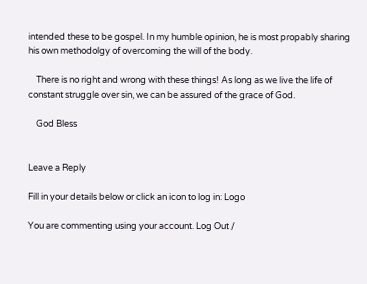intended these to be gospel. In my humble opinion, he is most propably sharing his own methodolgy of overcoming the will of the body.

    There is no right and wrong with these things! As long as we live the life of constant struggle over sin, we can be assured of the grace of God.

    God Bless


Leave a Reply

Fill in your details below or click an icon to log in: Logo

You are commenting using your account. Log Out /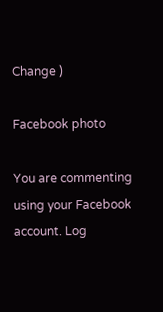Change )

Facebook photo

You are commenting using your Facebook account. Log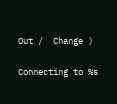Out /  Change )

Connecting to %s